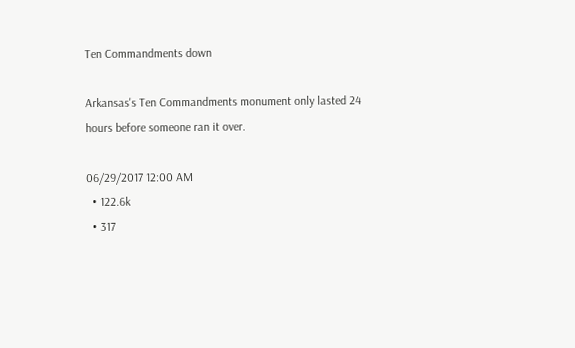Ten Commandments down

Arkansas's Ten Commandments monument only lasted 24 hours before someone ran it over.

06/29/2017 12:00 AM
  • 122.6k
  • 317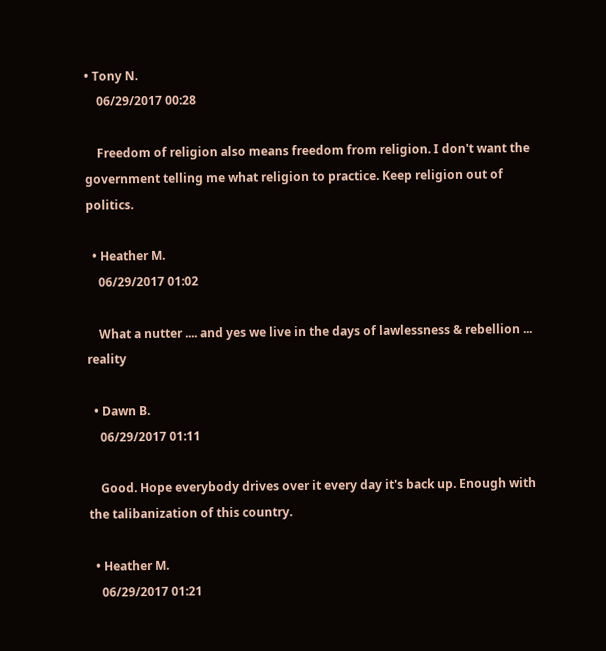• Tony N.
    06/29/2017 00:28

    Freedom of religion also means freedom from religion. I don't want the government telling me what religion to practice. Keep religion out of politics.

  • Heather M.
    06/29/2017 01:02

    What a nutter .... and yes we live in the days of lawlessness & rebellion ... reality

  • Dawn B.
    06/29/2017 01:11

    Good. Hope everybody drives over it every day it's back up. Enough with the talibanization of this country.

  • Heather M.
    06/29/2017 01:21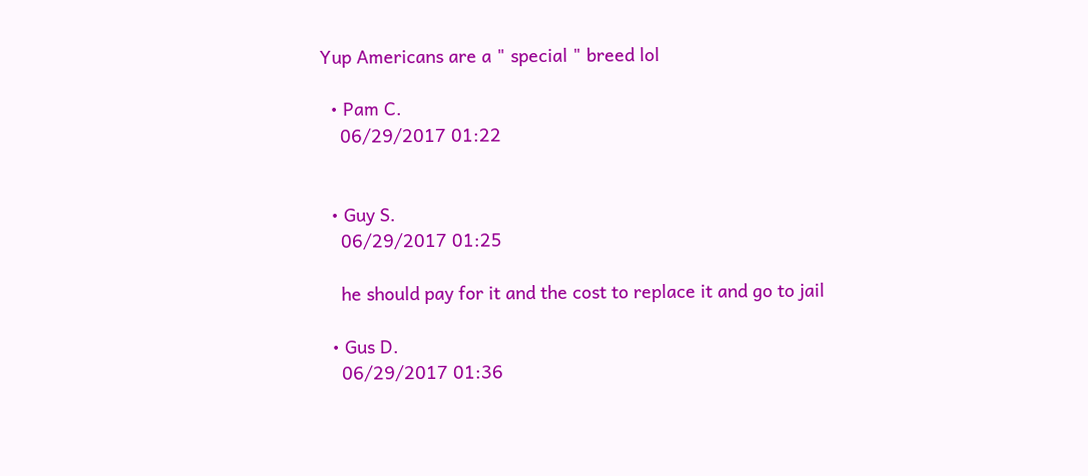Yup Americans are a " special " breed lol

  • Pam C.
    06/29/2017 01:22


  • Guy S.
    06/29/2017 01:25

    he should pay for it and the cost to replace it and go to jail

  • Gus D.
    06/29/2017 01:36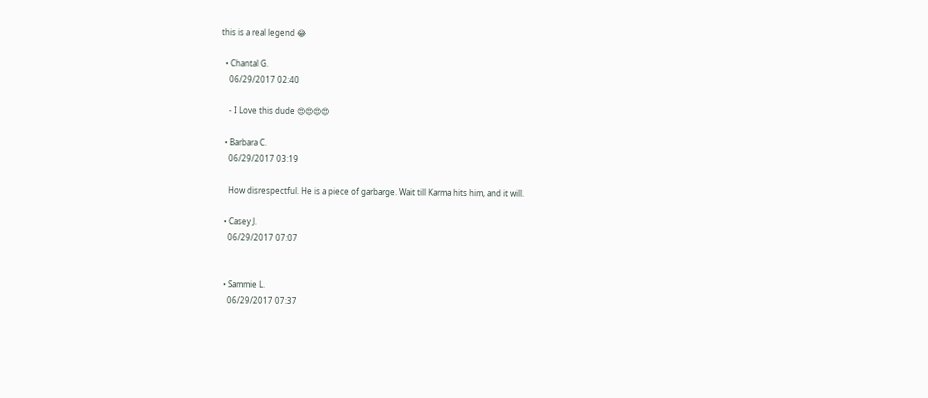this is a real legend 😂

  • Chantal G.
    06/29/2017 02:40

    - I Love this dude 😍😍😍😍

  • Barbara C.
    06/29/2017 03:19

    How disrespectful. He is a piece of garbarge. Wait till Karma hits him, and it will.

  • Casey J.
    06/29/2017 07:07


  • Sammie L.
    06/29/2017 07:37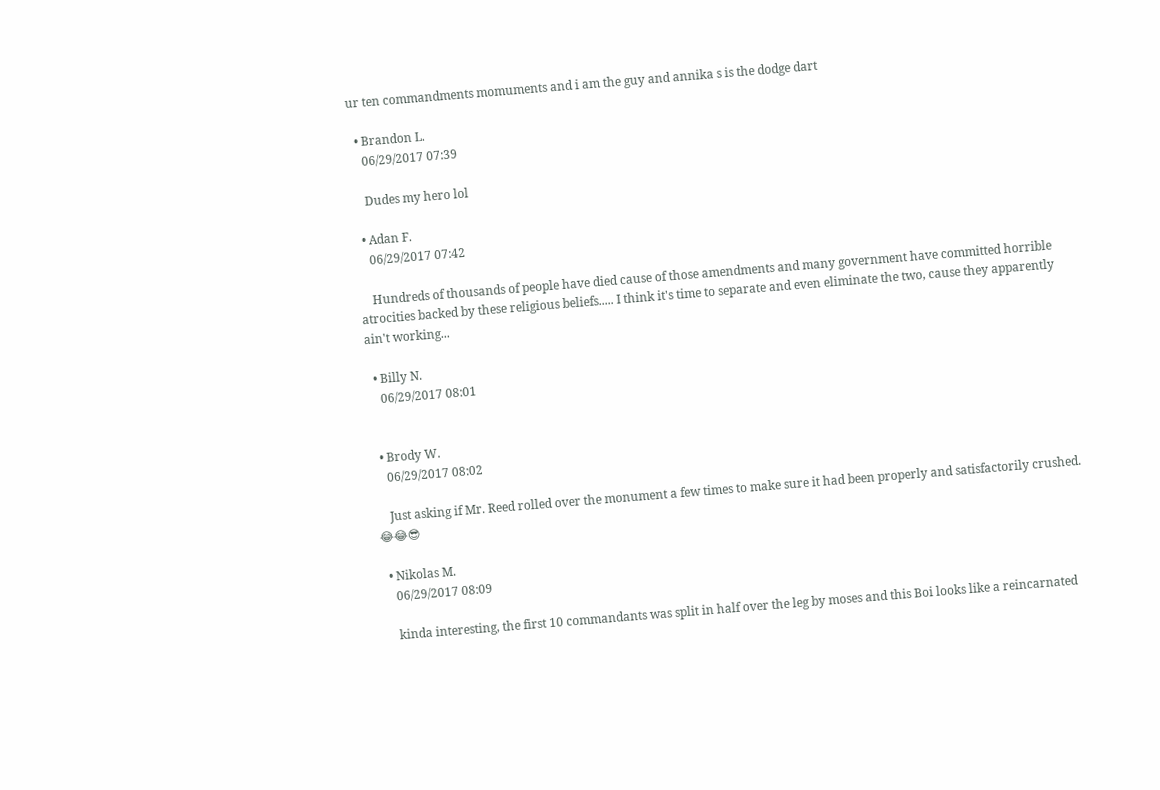ur ten commandments momuments and i am the guy and annika s is the dodge dart

  • Brandon L.
    06/29/2017 07:39

    Dudes my hero lol

  • Adan F.
    06/29/2017 07:42

    Hundreds of thousands of people have died cause of those amendments and many government have committed horrible atrocities backed by these religious beliefs..... I think it's time to separate and even eliminate the two, cause they apparently ain't working...

  • Billy N.
    06/29/2017 08:01


  • Brody W.
    06/29/2017 08:02

    Just asking if Mr. Reed rolled over the monument a few times to make sure it had been properly and satisfactorily crushed. 😂😂😎

  • Nikolas M.
    06/29/2017 08:09

    kinda interesting, the first 10 commandants was split in half over the leg by moses and this Boi looks like a reincarnated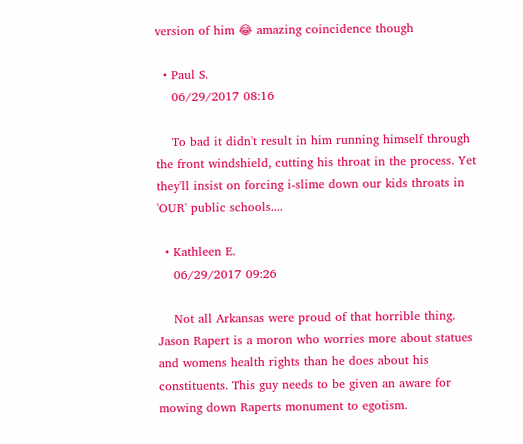version of him 😂 amazing coincidence though

  • Paul S.
    06/29/2017 08:16

    To bad it didn't result in him running himself through the front windshield, cutting his throat in the process. Yet they'll insist on forcing i-slime down our kids throats in 'OUR' public schools....

  • Kathleen E.
    06/29/2017 09:26

    Not all Arkansas were proud of that horrible thing. Jason Rapert is a moron who worries more about statues and womens health rights than he does about his constituents. This guy needs to be given an aware for mowing down Raperts monument to egotism.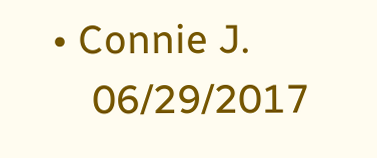• Connie J.
    06/29/2017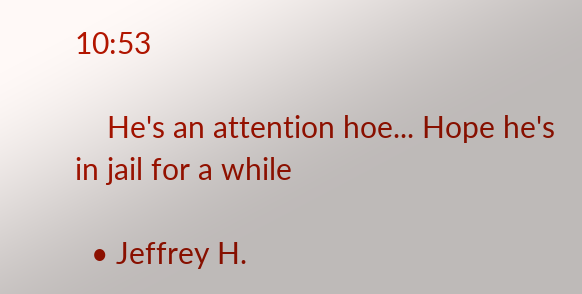10:53

    He's an attention hoe... Hope he's in jail for a while

  • Jeffrey H.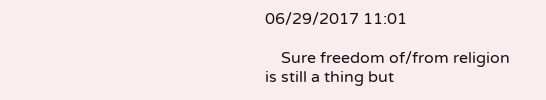06/29/2017 11:01

    Sure freedom of/from religion is still a thing but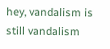hey, vandalism is still vandalism